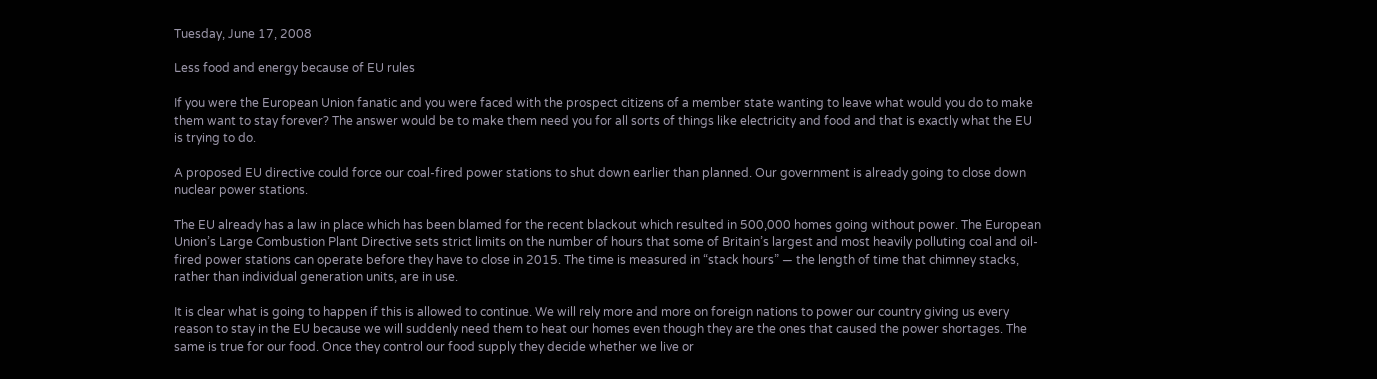Tuesday, June 17, 2008

Less food and energy because of EU rules

If you were the European Union fanatic and you were faced with the prospect citizens of a member state wanting to leave what would you do to make them want to stay forever? The answer would be to make them need you for all sorts of things like electricity and food and that is exactly what the EU is trying to do.

A proposed EU directive could force our coal-fired power stations to shut down earlier than planned. Our government is already going to close down nuclear power stations.

The EU already has a law in place which has been blamed for the recent blackout which resulted in 500,000 homes going without power. The European Union’s Large Combustion Plant Directive sets strict limits on the number of hours that some of Britain’s largest and most heavily polluting coal and oil-fired power stations can operate before they have to close in 2015. The time is measured in “stack hours” — the length of time that chimney stacks, rather than individual generation units, are in use.

It is clear what is going to happen if this is allowed to continue. We will rely more and more on foreign nations to power our country giving us every reason to stay in the EU because we will suddenly need them to heat our homes even though they are the ones that caused the power shortages. The same is true for our food. Once they control our food supply they decide whether we live or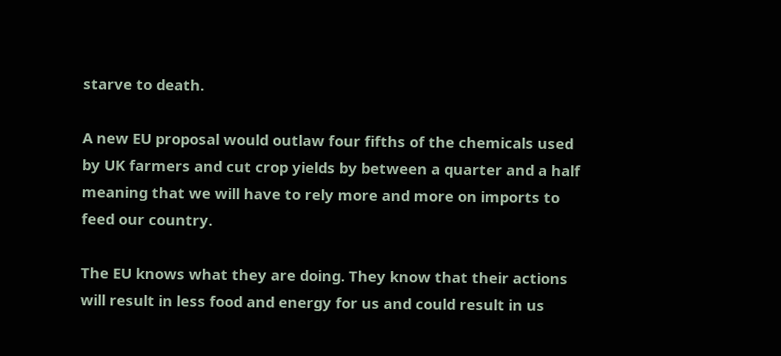starve to death.

A new EU proposal would outlaw four fifths of the chemicals used by UK farmers and cut crop yields by between a quarter and a half meaning that we will have to rely more and more on imports to feed our country.

The EU knows what they are doing. They know that their actions will result in less food and energy for us and could result in us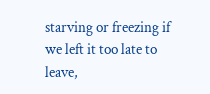starving or freezing if we left it too late to leave,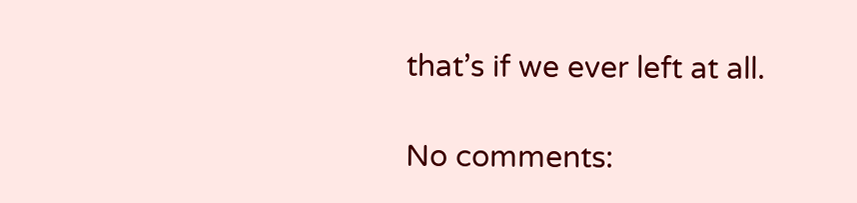that’s if we ever left at all.

No comments: